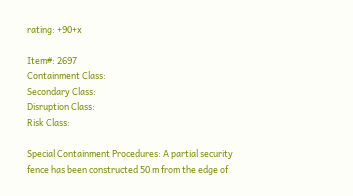rating: +90+x

Item#: 2697
Containment Class:
Secondary Class:
Disruption Class:
Risk Class:

Special Containment Procedures: A partial security fence has been constructed 50 m from the edge of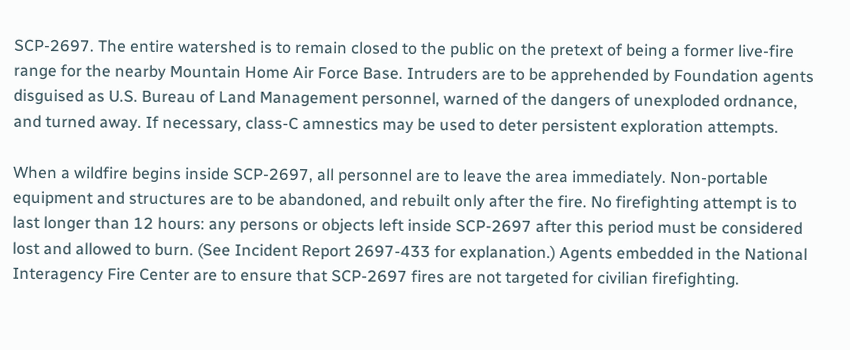SCP-2697. The entire watershed is to remain closed to the public on the pretext of being a former live-fire range for the nearby Mountain Home Air Force Base. Intruders are to be apprehended by Foundation agents disguised as U.S. Bureau of Land Management personnel, warned of the dangers of unexploded ordnance, and turned away. If necessary, class-C amnestics may be used to deter persistent exploration attempts.

When a wildfire begins inside SCP-2697, all personnel are to leave the area immediately. Non-portable equipment and structures are to be abandoned, and rebuilt only after the fire. No firefighting attempt is to last longer than 12 hours: any persons or objects left inside SCP-2697 after this period must be considered lost and allowed to burn. (See Incident Report 2697-433 for explanation.) Agents embedded in the National Interagency Fire Center are to ensure that SCP-2697 fires are not targeted for civilian firefighting.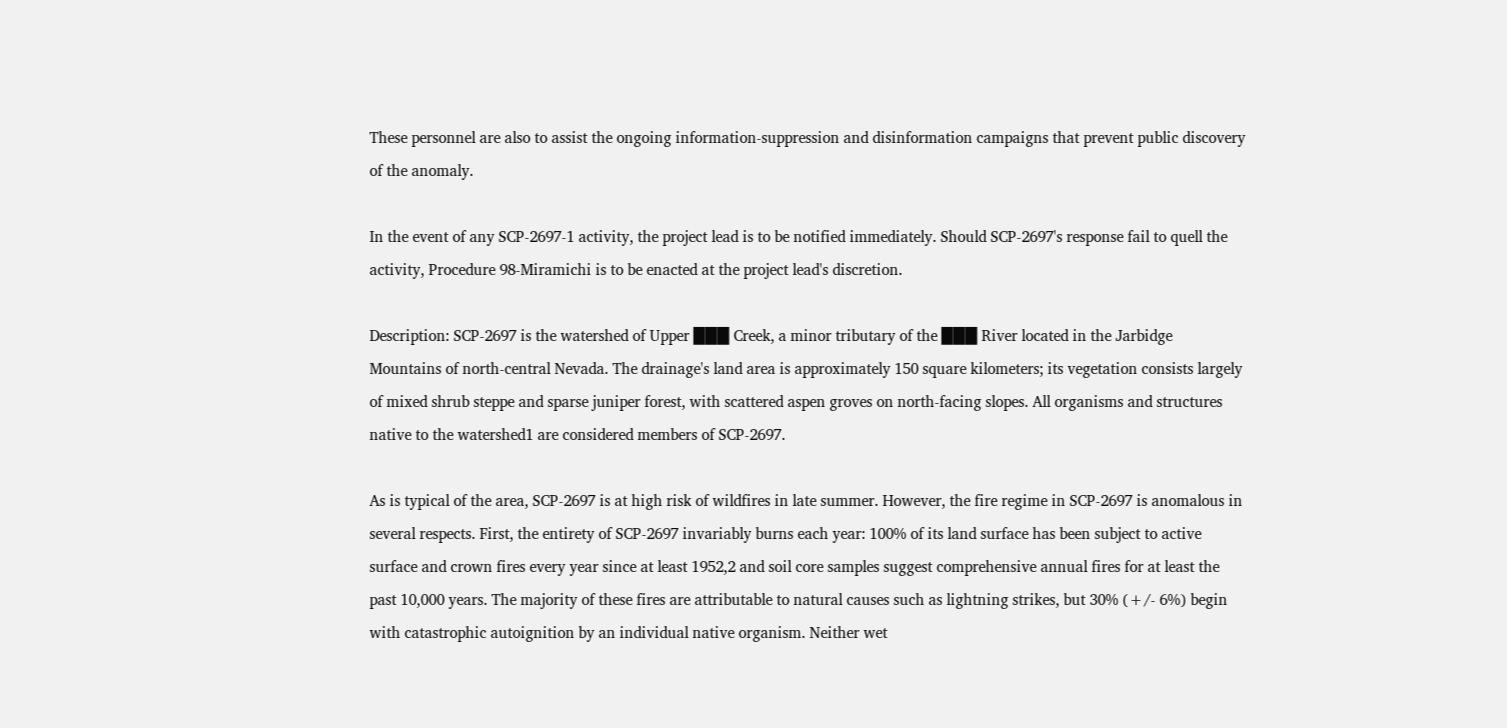These personnel are also to assist the ongoing information-suppression and disinformation campaigns that prevent public discovery of the anomaly.

In the event of any SCP-2697-1 activity, the project lead is to be notified immediately. Should SCP-2697's response fail to quell the activity, Procedure 98-Miramichi is to be enacted at the project lead's discretion.

Description: SCP-2697 is the watershed of Upper ███ Creek, a minor tributary of the ███ River located in the Jarbidge Mountains of north-central Nevada. The drainage's land area is approximately 150 square kilometers; its vegetation consists largely of mixed shrub steppe and sparse juniper forest, with scattered aspen groves on north-facing slopes. All organisms and structures native to the watershed1 are considered members of SCP-2697.

As is typical of the area, SCP-2697 is at high risk of wildfires in late summer. However, the fire regime in SCP-2697 is anomalous in several respects. First, the entirety of SCP-2697 invariably burns each year: 100% of its land surface has been subject to active surface and crown fires every year since at least 1952,2 and soil core samples suggest comprehensive annual fires for at least the past 10,000 years. The majority of these fires are attributable to natural causes such as lightning strikes, but 30% (+/- 6%) begin with catastrophic autoignition by an individual native organism. Neither wet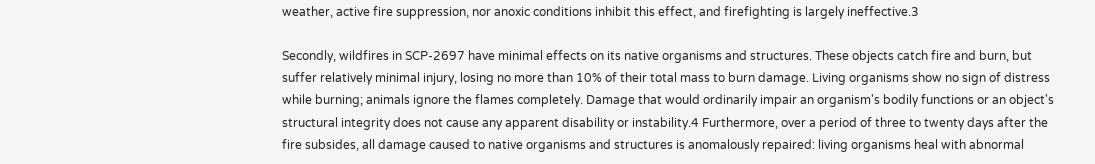weather, active fire suppression, nor anoxic conditions inhibit this effect, and firefighting is largely ineffective.3

Secondly, wildfires in SCP-2697 have minimal effects on its native organisms and structures. These objects catch fire and burn, but suffer relatively minimal injury, losing no more than 10% of their total mass to burn damage. Living organisms show no sign of distress while burning; animals ignore the flames completely. Damage that would ordinarily impair an organism's bodily functions or an object's structural integrity does not cause any apparent disability or instability.4 Furthermore, over a period of three to twenty days after the fire subsides, all damage caused to native organisms and structures is anomalously repaired: living organisms heal with abnormal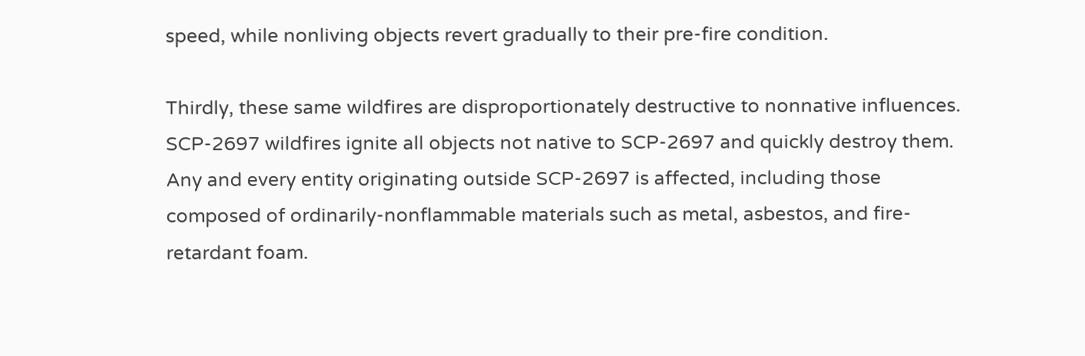speed, while nonliving objects revert gradually to their pre-fire condition.

Thirdly, these same wildfires are disproportionately destructive to nonnative influences. SCP-2697 wildfires ignite all objects not native to SCP-2697 and quickly destroy them. Any and every entity originating outside SCP-2697 is affected, including those composed of ordinarily-nonflammable materials such as metal, asbestos, and fire-retardant foam.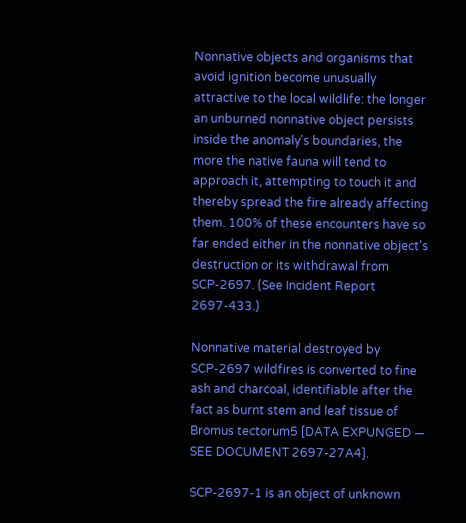Nonnative objects and organisms that avoid ignition become unusually attractive to the local wildlife: the longer an unburned nonnative object persists inside the anomaly's boundaries, the more the native fauna will tend to approach it, attempting to touch it and thereby spread the fire already affecting them. 100% of these encounters have so far ended either in the nonnative object's destruction or its withdrawal from SCP-2697. (See Incident Report 2697-433.)

Nonnative material destroyed by SCP-2697 wildfires is converted to fine ash and charcoal, identifiable after the fact as burnt stem and leaf tissue of Bromus tectorum5 [DATA EXPUNGED — SEE DOCUMENT 2697-27A4].

SCP-2697-1 is an object of unknown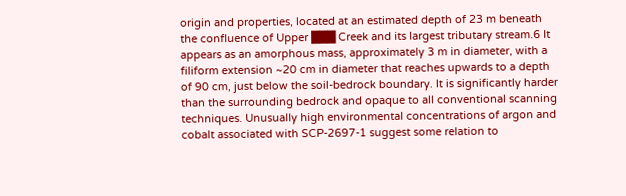origin and properties, located at an estimated depth of 23 m beneath the confluence of Upper ███ Creek and its largest tributary stream.6 It appears as an amorphous mass, approximately 3 m in diameter, with a filiform extension ~20 cm in diameter that reaches upwards to a depth of 90 cm, just below the soil-bedrock boundary. It is significantly harder than the surrounding bedrock and opaque to all conventional scanning techniques. Unusually high environmental concentrations of argon and cobalt associated with SCP-2697-1 suggest some relation to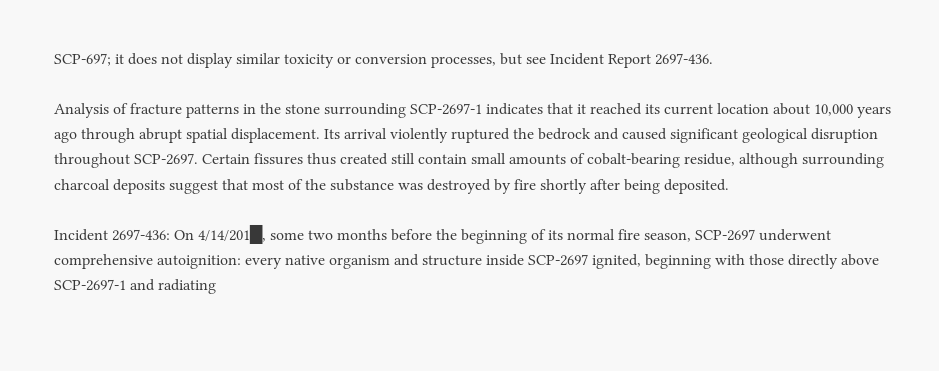SCP-697; it does not display similar toxicity or conversion processes, but see Incident Report 2697-436.

Analysis of fracture patterns in the stone surrounding SCP-2697-1 indicates that it reached its current location about 10,000 years ago through abrupt spatial displacement. Its arrival violently ruptured the bedrock and caused significant geological disruption throughout SCP-2697. Certain fissures thus created still contain small amounts of cobalt-bearing residue, although surrounding charcoal deposits suggest that most of the substance was destroyed by fire shortly after being deposited.

Incident 2697-436: On 4/14/201█, some two months before the beginning of its normal fire season, SCP-2697 underwent comprehensive autoignition: every native organism and structure inside SCP-2697 ignited, beginning with those directly above SCP-2697-1 and radiating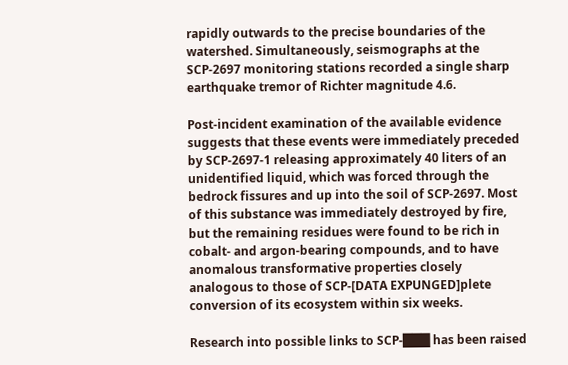rapidly outwards to the precise boundaries of the watershed. Simultaneously, seismographs at the SCP-2697 monitoring stations recorded a single sharp earthquake tremor of Richter magnitude 4.6.

Post-incident examination of the available evidence suggests that these events were immediately preceded by SCP-2697-1 releasing approximately 40 liters of an unidentified liquid, which was forced through the bedrock fissures and up into the soil of SCP-2697. Most of this substance was immediately destroyed by fire, but the remaining residues were found to be rich in cobalt- and argon-bearing compounds, and to have anomalous transformative properties closely analogous to those of SCP-[DATA EXPUNGED]plete conversion of its ecosystem within six weeks.

Research into possible links to SCP-███ has been raised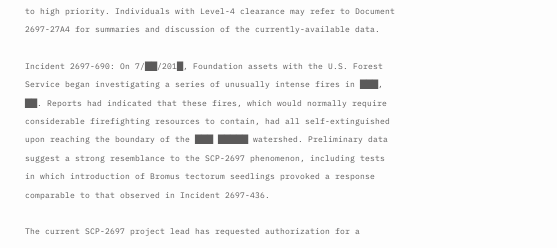to high priority. Individuals with Level-4 clearance may refer to Document 2697-27A4 for summaries and discussion of the currently-available data.

Incident 2697-690: On 7/██/201█, Foundation assets with the U.S. Forest Service began investigating a series of unusually intense fires in ███, ██. Reports had indicated that these fires, which would normally require considerable firefighting resources to contain, had all self-extinguished upon reaching the boundary of the ███ █████ watershed. Preliminary data suggest a strong resemblance to the SCP-2697 phenomenon, including tests in which introduction of Bromus tectorum seedlings provoked a response comparable to that observed in Incident 2697-436.

The current SCP-2697 project lead has requested authorization for a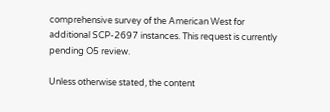comprehensive survey of the American West for additional SCP-2697 instances. This request is currently pending O5 review.

Unless otherwise stated, the content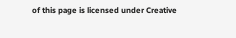of this page is licensed under Creative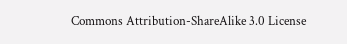Commons Attribution-ShareAlike 3.0 License